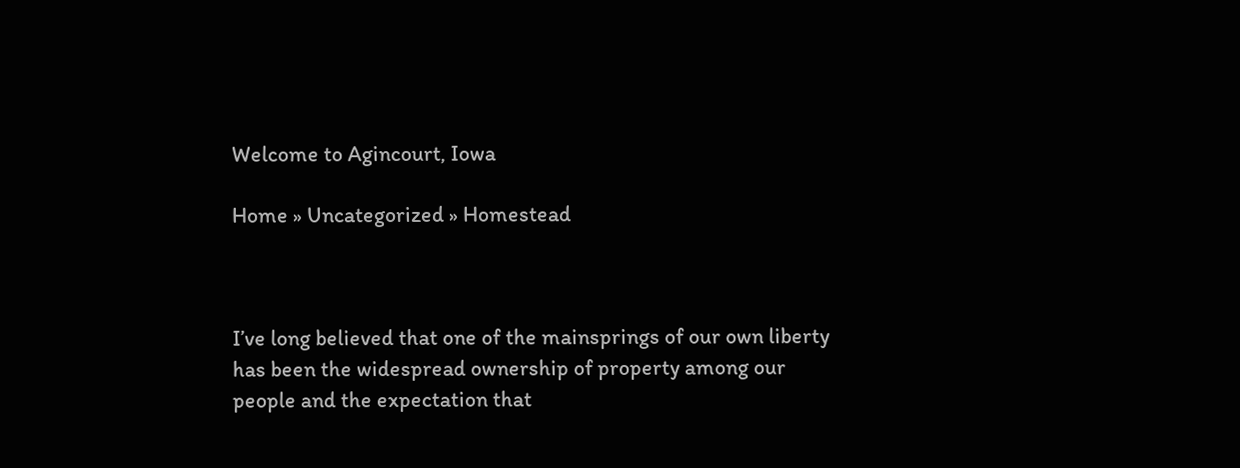Welcome to Agincourt, Iowa

Home » Uncategorized » Homestead



I’ve long believed that one of the mainsprings of our own liberty has been the widespread ownership of property among our people and the expectation that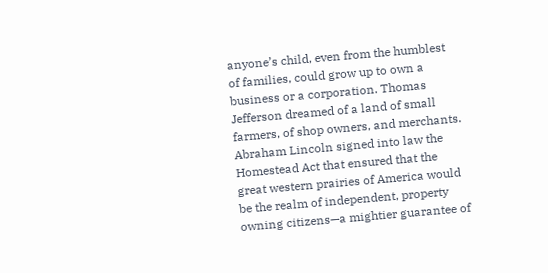anyone’s child, even from the humblest of families, could grow up to own a business or a corporation. Thomas Jefferson dreamed of a land of small farmers, of shop owners, and merchants. Abraham Lincoln signed into law the Homestead Act that ensured that the great western prairies of America would be the realm of independent, property owning citizens—a mightier guarantee of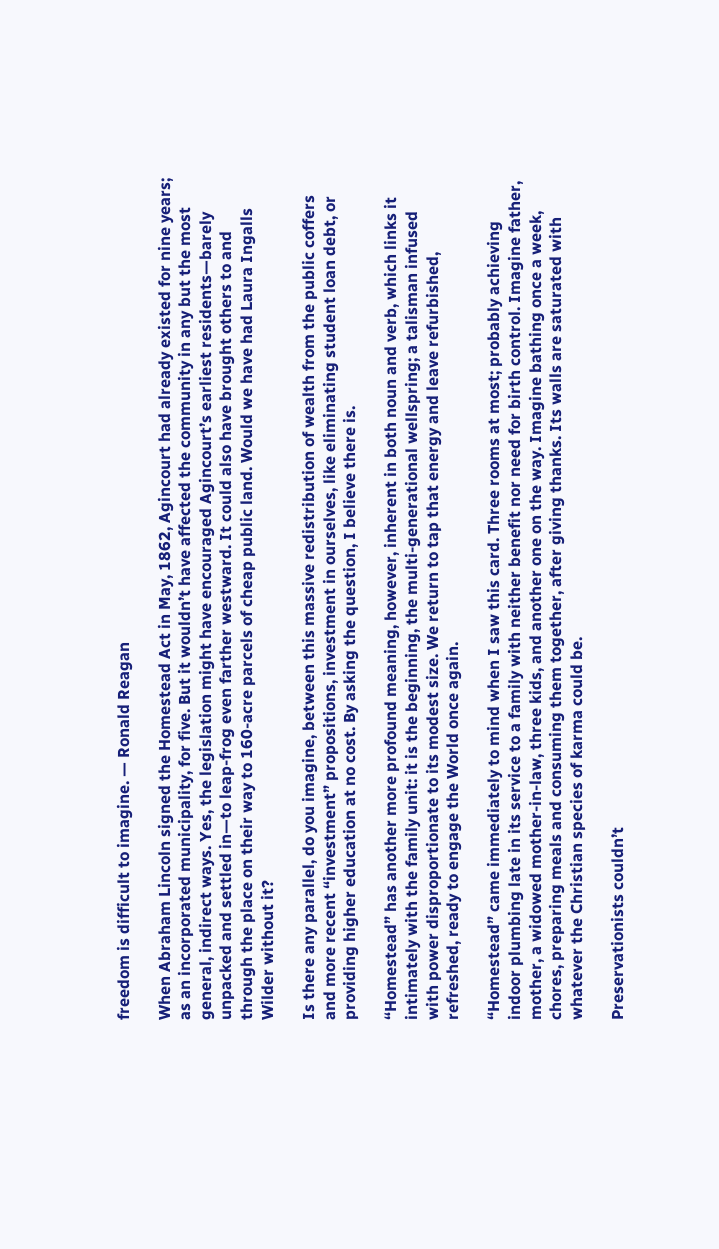freedom is difficult to imagine. — Ronald Reagan

When Abraham Lincoln signed the Homestead Act in May, 1862, Agincourt had already existed for nine years; as an incorporated municipality, for five. But it wouldn’t have affected the community in any but the most general, indirect ways. Yes, the legislation might have encouraged Agincourt’s earliest residents—barely unpacked and settled in—to leap-frog even farther westward. It could also have brought others to and through the place on their way to 160-acre parcels of cheap public land. Would we have had Laura Ingalls Wilder without it?

Is there any parallel, do you imagine, between this massive redistribution of wealth from the public coffers and more recent “investment” propositions, investment in ourselves, like eliminating student loan debt, or providing higher education at no cost. By asking the question, I believe there is.

“Homestead” has another more profound meaning, however, inherent in both noun and verb, which links it intimately with the family unit: it is the beginning, the multi-generational wellspring; a talisman infused with power disproportionate to its modest size. We return to tap that energy and leave refurbished, refreshed, ready to engage the World once again.

“Homestead” came immediately to mind when I saw this card. Three rooms at most; probably achieving indoor plumbing late in its service to a family with neither benefit nor need for birth control. Imagine father, mother, a widowed mother-in-law, three kids, and another one on the way. Imagine bathing once a week, chores, preparing meals and consuming them together, after giving thanks. Its walls are saturated with whatever the Christian species of karma could be.

Preservationists couldn’t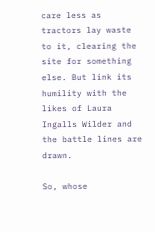care less as tractors lay waste to it, clearing the site for something else. But link its humility with the likes of Laura Ingalls Wilder and the battle lines are drawn.

So, whose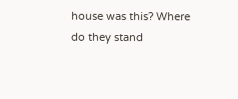house was this? Where do they stand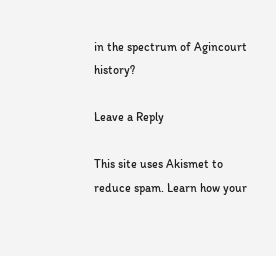in the spectrum of Agincourt history?

Leave a Reply

This site uses Akismet to reduce spam. Learn how your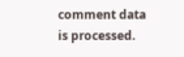comment data is processed.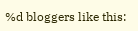%d bloggers like this: